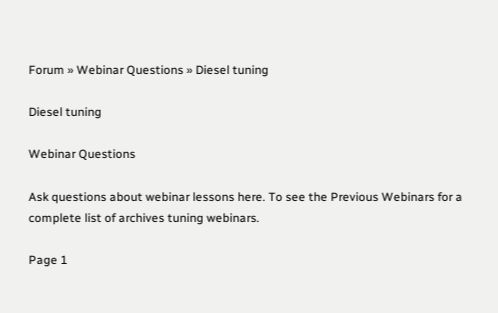Forum » Webinar Questions » Diesel tuning

Diesel tuning

Webinar Questions

Ask questions about webinar lessons here. To see the Previous Webinars for a complete list of archives tuning webinars.

Page 1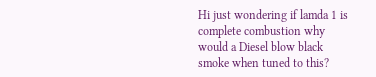Hi just wondering if lamda 1 is complete combustion why would a Diesel blow black smoke when tuned to this?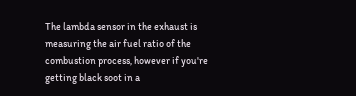The lambda sensor in the exhaust is measuring the air fuel ratio of the combustion process, however if you're getting black soot in a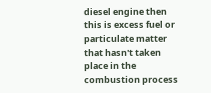diesel engine then this is excess fuel or particulate matter that hasn't taken place in the combustion process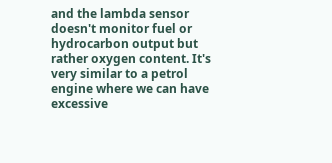and the lambda sensor doesn't monitor fuel or hydrocarbon output but rather oxygen content. It's very similar to a petrol engine where we can have excessive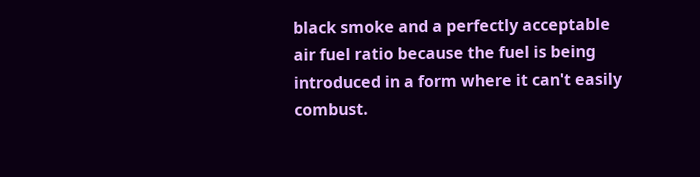black smoke and a perfectly acceptable air fuel ratio because the fuel is being introduced in a form where it can't easily combust.